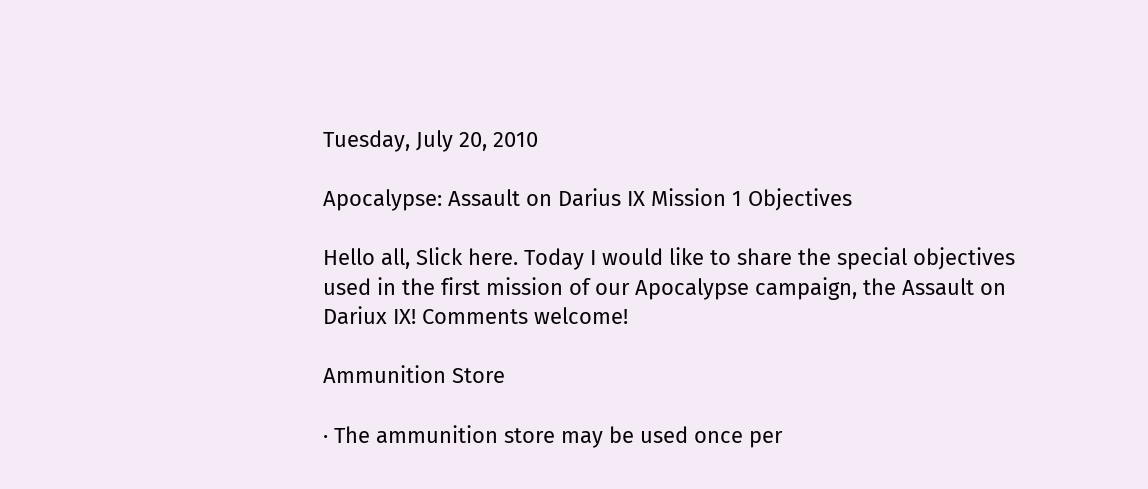Tuesday, July 20, 2010

Apocalypse: Assault on Darius IX Mission 1 Objectives

Hello all, Slick here. Today I would like to share the special objectives used in the first mission of our Apocalypse campaign, the Assault on Dariux IX! Comments welcome!

Ammunition Store

· The ammunition store may be used once per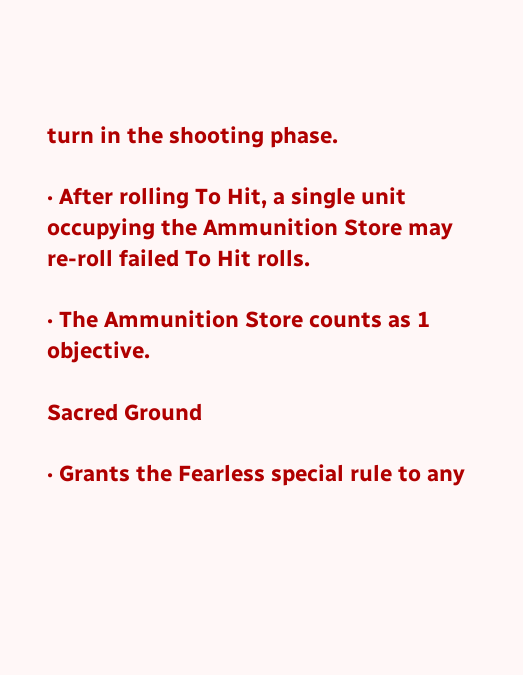turn in the shooting phase.

· After rolling To Hit, a single unit occupying the Ammunition Store may re-roll failed To Hit rolls.

· The Ammunition Store counts as 1 objective.

Sacred Ground

· Grants the Fearless special rule to any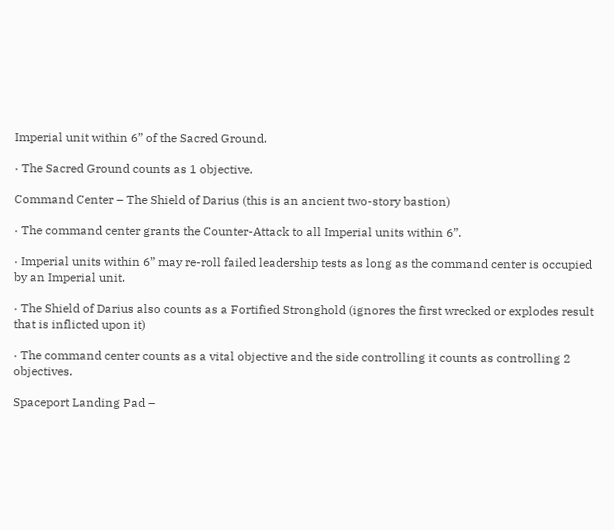Imperial unit within 6” of the Sacred Ground.

· The Sacred Ground counts as 1 objective.

Command Center – The Shield of Darius (this is an ancient two-story bastion)

· The command center grants the Counter-Attack to all Imperial units within 6”.

· Imperial units within 6” may re-roll failed leadership tests as long as the command center is occupied by an Imperial unit.

· The Shield of Darius also counts as a Fortified Stronghold (ignores the first wrecked or explodes result that is inflicted upon it)

· The command center counts as a vital objective and the side controlling it counts as controlling 2 objectives.

Spaceport Landing Pad –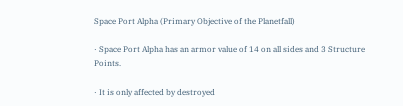Space Port Alpha (Primary Objective of the Planetfall)

· Space Port Alpha has an armor value of 14 on all sides and 3 Structure Points.

· It is only affected by destroyed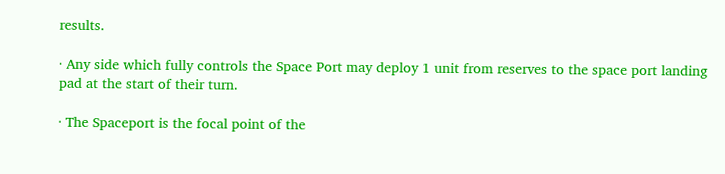results.

· Any side which fully controls the Space Port may deploy 1 unit from reserves to the space port landing pad at the start of their turn.

· The Spaceport is the focal point of the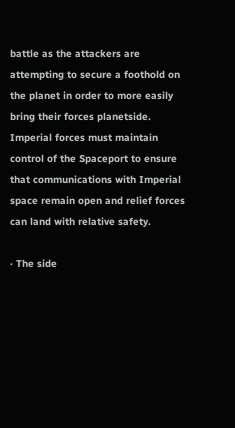battle as the attackers are attempting to secure a foothold on the planet in order to more easily bring their forces planetside. Imperial forces must maintain control of the Spaceport to ensure that communications with Imperial space remain open and relief forces can land with relative safety.

· The side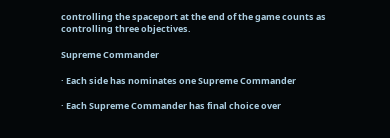controlling the spaceport at the end of the game counts as controlling three objectives.

Supreme Commander

· Each side has nominates one Supreme Commander

· Each Supreme Commander has final choice over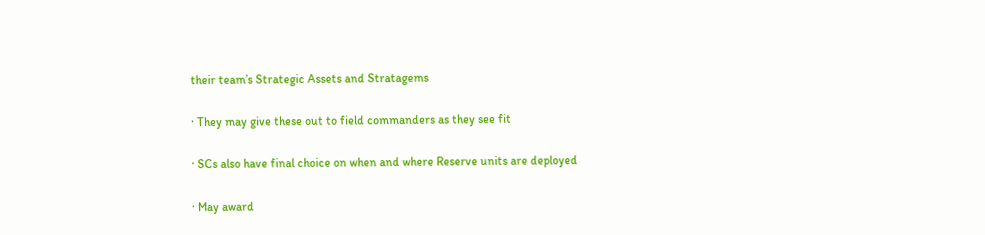their team’s Strategic Assets and Stratagems

· They may give these out to field commanders as they see fit

· SCs also have final choice on when and where Reserve units are deployed

· May award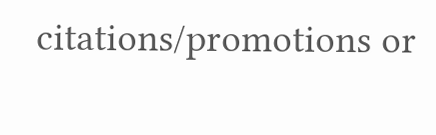citations/promotions or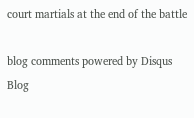court martials at the end of the battle

blog comments powered by Disqus
Blog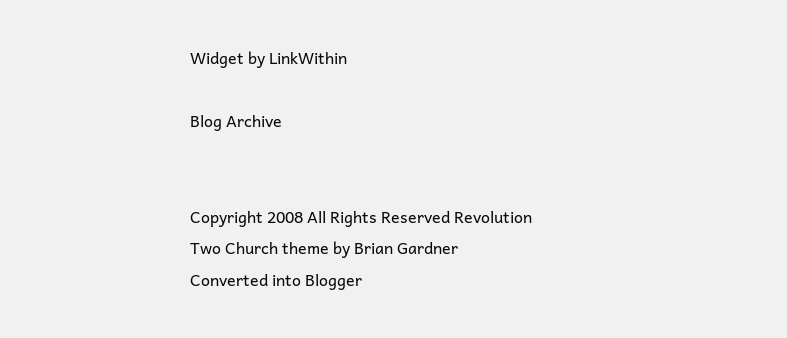Widget by LinkWithin

Blog Archive


Copyright 2008 All Rights Reserved Revolution Two Church theme by Brian Gardner Converted into Blogger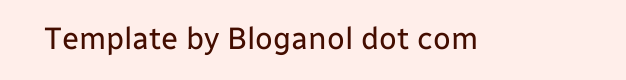Template by Bloganol dot com